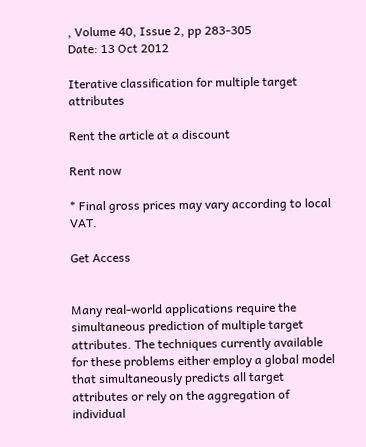, Volume 40, Issue 2, pp 283-305
Date: 13 Oct 2012

Iterative classification for multiple target attributes

Rent the article at a discount

Rent now

* Final gross prices may vary according to local VAT.

Get Access


Many real-world applications require the simultaneous prediction of multiple target attributes. The techniques currently available for these problems either employ a global model that simultaneously predicts all target attributes or rely on the aggregation of individual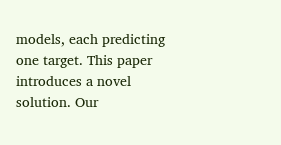models, each predicting one target. This paper introduces a novel solution. Our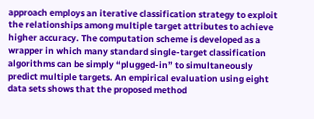approach employs an iterative classification strategy to exploit the relationships among multiple target attributes to achieve higher accuracy. The computation scheme is developed as a wrapper in which many standard single-target classification algorithms can be simply “plugged-in” to simultaneously predict multiple targets. An empirical evaluation using eight data sets shows that the proposed method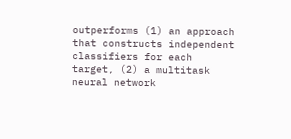outperforms (1) an approach that constructs independent classifiers for each target, (2) a multitask neural network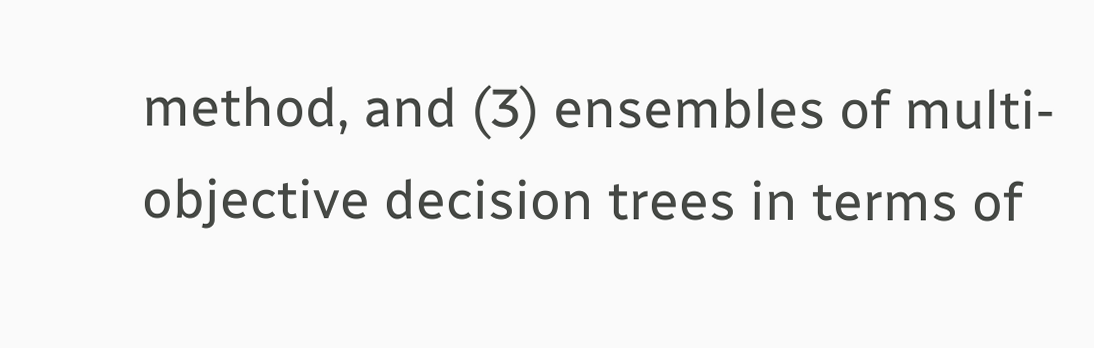method, and (3) ensembles of multi-objective decision trees in terms of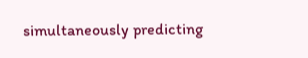simultaneously predicting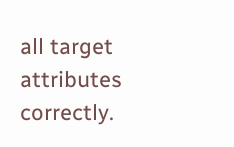all target attributes correctly.